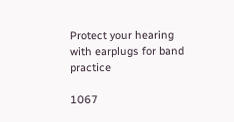Protect your hearing with earplugs for band practice

1067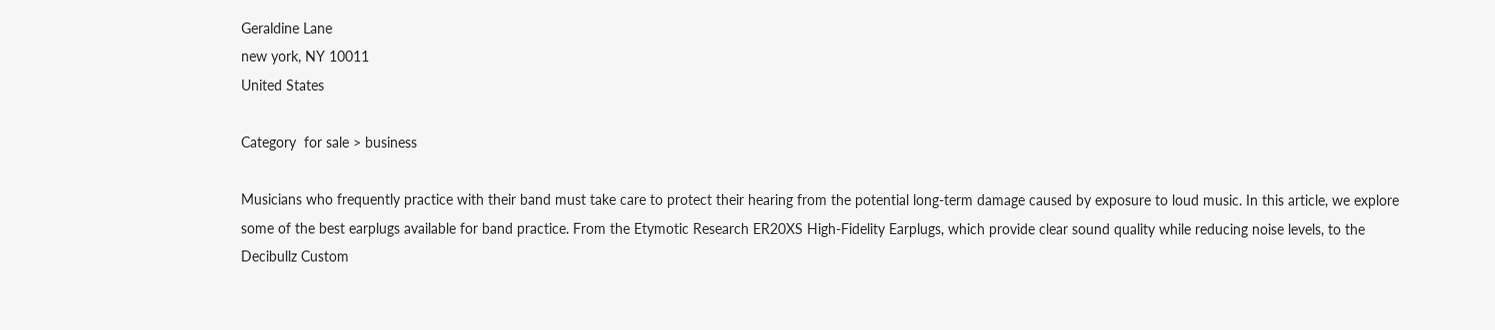Geraldine Lane
new york, NY 10011
United States

Category  for sale > business

Musicians who frequently practice with their band must take care to protect their hearing from the potential long-term damage caused by exposure to loud music. In this article, we explore some of the best earplugs available for band practice. From the Etymotic Research ER20XS High-Fidelity Earplugs, which provide clear sound quality while reducing noise levels, to the Decibullz Custom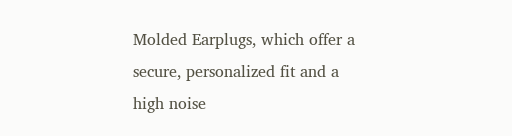Molded Earplugs, which offer a secure, personalized fit and a high noise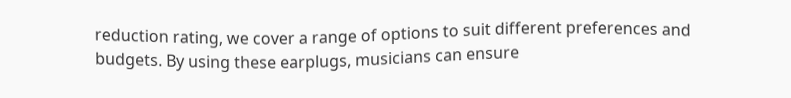reduction rating, we cover a range of options to suit different preferences and budgets. By using these earplugs, musicians can ensure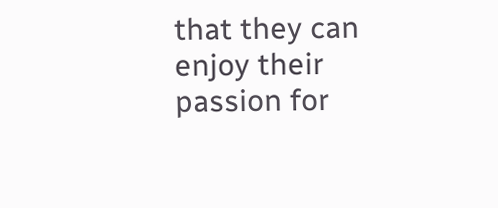that they can enjoy their passion for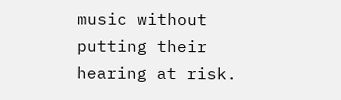music without putting their hearing at risk.